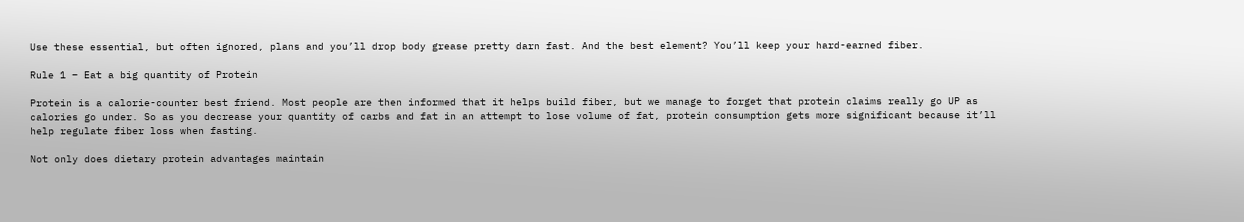Use these essential, but often ignored, plans and you’ll drop body grease pretty darn fast. And the best element? You’ll keep your hard-earned fiber.

Rule 1 – Eat a big quantity of Protein

Protein is a calorie-counter best friend. Most people are then informed that it helps build fiber, but we manage to forget that protein claims really go UP as calories go under. So as you decrease your quantity of carbs and fat in an attempt to lose volume of fat, protein consumption gets more significant because it’ll help regulate fiber loss when fasting.

Not only does dietary protein advantages maintain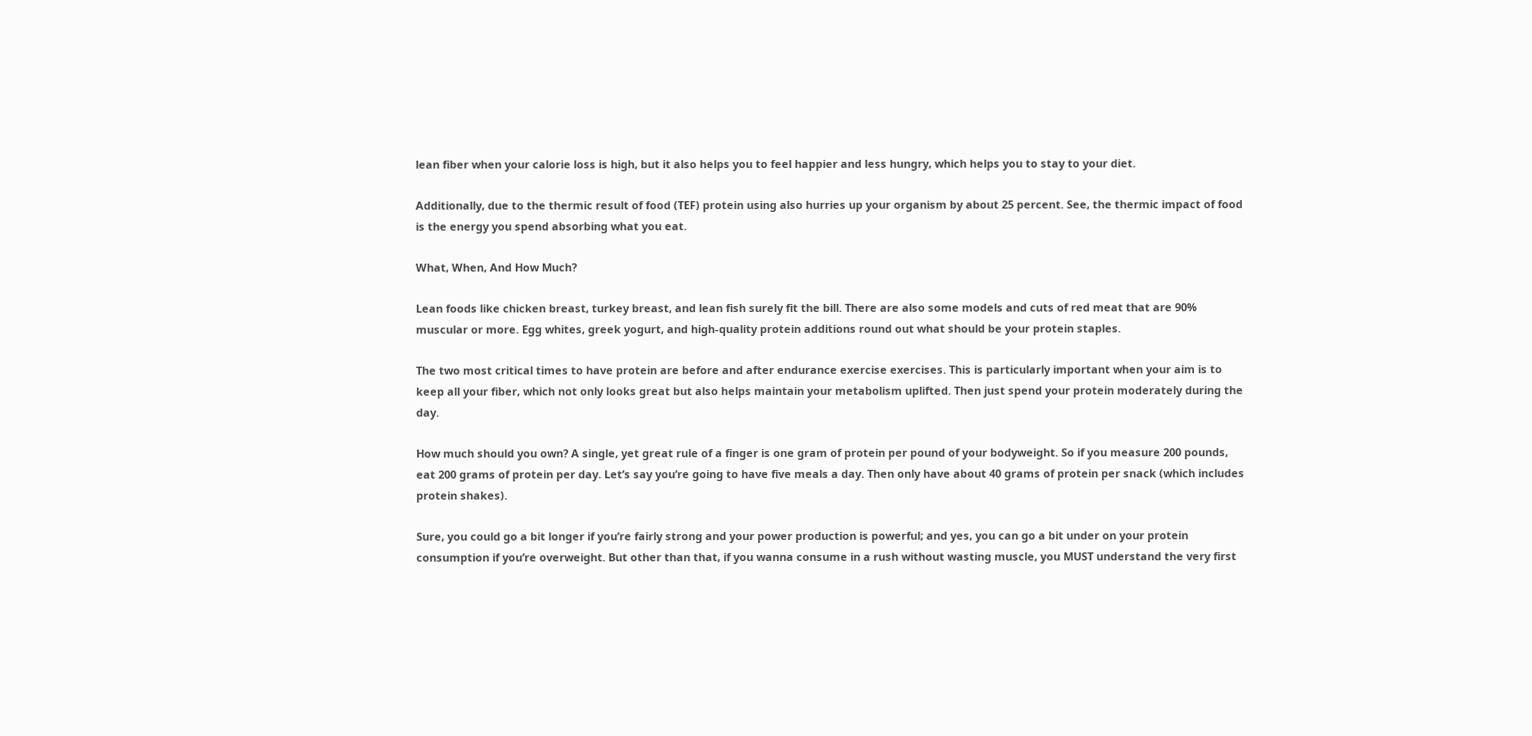lean fiber when your calorie loss is high, but it also helps you to feel happier and less hungry, which helps you to stay to your diet.

Additionally, due to the thermic result of food (TEF) protein using also hurries up your organism by about 25 percent. See, the thermic impact of food is the energy you spend absorbing what you eat.

What, When, And How Much?

Lean foods like chicken breast, turkey breast, and lean fish surely fit the bill. There are also some models and cuts of red meat that are 90% muscular or more. Egg whites, greek yogurt, and high-quality protein additions round out what should be your protein staples.

The two most critical times to have protein are before and after endurance exercise exercises. This is particularly important when your aim is to keep all your fiber, which not only looks great but also helps maintain your metabolism uplifted. Then just spend your protein moderately during the day.

How much should you own? A single, yet great rule of a finger is one gram of protein per pound of your bodyweight. So if you measure 200 pounds, eat 200 grams of protein per day. Let’s say you’re going to have five meals a day. Then only have about 40 grams of protein per snack (which includes protein shakes).

Sure, you could go a bit longer if you’re fairly strong and your power production is powerful; and yes, you can go a bit under on your protein consumption if you’re overweight. But other than that, if you wanna consume in a rush without wasting muscle, you MUST understand the very first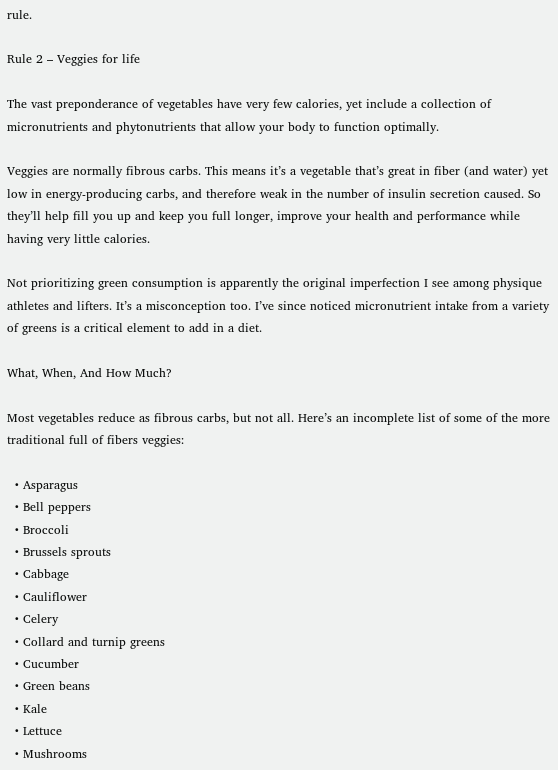rule.

Rule 2 – Veggies for life

The vast preponderance of vegetables have very few calories, yet include a collection of micronutrients and phytonutrients that allow your body to function optimally.

Veggies are normally fibrous carbs. This means it’s a vegetable that’s great in fiber (and water) yet low in energy-producing carbs, and therefore weak in the number of insulin secretion caused. So they’ll help fill you up and keep you full longer, improve your health and performance while having very little calories.

Not prioritizing green consumption is apparently the original imperfection I see among physique athletes and lifters. It’s a misconception too. I’ve since noticed micronutrient intake from a variety of greens is a critical element to add in a diet.

What, When, And How Much?

Most vegetables reduce as fibrous carbs, but not all. Here’s an incomplete list of some of the more traditional full of fibers veggies:

  • Asparagus
  • Bell peppers
  • Broccoli
  • Brussels sprouts
  • Cabbage
  • Cauliflower
  • Celery
  • Collard and turnip greens
  • Cucumber
  • Green beans
  • Kale
  • Lettuce
  • Mushrooms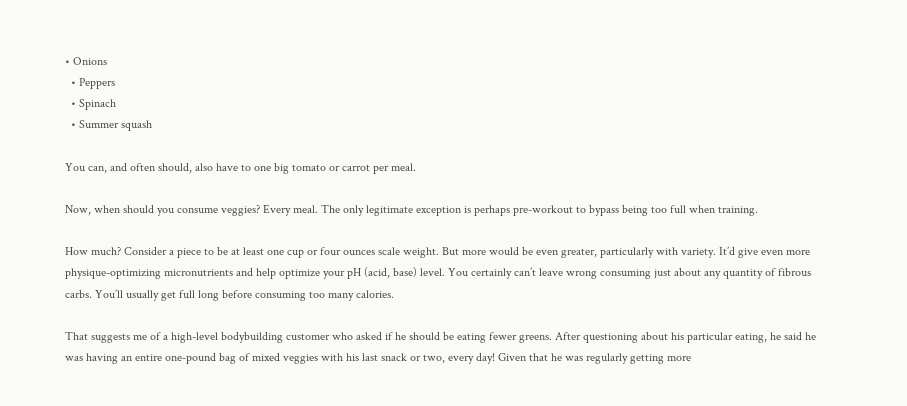• Onions
  • Peppers
  • Spinach
  • Summer squash

You can, and often should, also have to one big tomato or carrot per meal.

Now, when should you consume veggies? Every meal. The only legitimate exception is perhaps pre-workout to bypass being too full when training.

How much? Consider a piece to be at least one cup or four ounces scale weight. But more would be even greater, particularly with variety. It’d give even more physique-optimizing micronutrients and help optimize your pH (acid, base) level. You certainly can’t leave wrong consuming just about any quantity of fibrous carbs. You’ll usually get full long before consuming too many calories.

That suggests me of a high-level bodybuilding customer who asked if he should be eating fewer greens. After questioning about his particular eating, he said he was having an entire one-pound bag of mixed veggies with his last snack or two, every day! Given that he was regularly getting more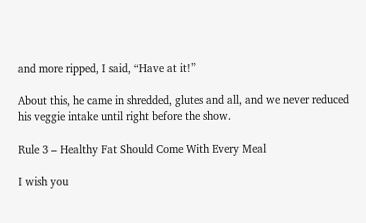and more ripped, I said, “Have at it!”

About this, he came in shredded, glutes and all, and we never reduced his veggie intake until right before the show.

Rule 3 – Healthy Fat Should Come With Every Meal

I wish you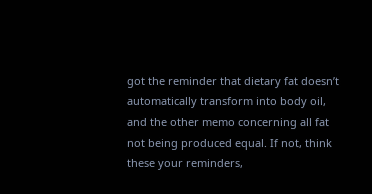got the reminder that dietary fat doesn’t automatically transform into body oil, and the other memo concerning all fat not being produced equal. If not, think these your reminders,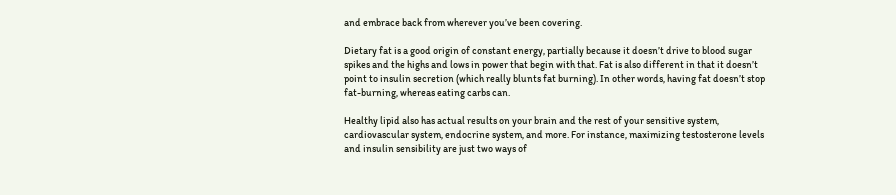and embrace back from wherever you’ve been covering.

Dietary fat is a good origin of constant energy, partially because it doesn’t drive to blood sugar spikes and the highs and lows in power that begin with that. Fat is also different in that it doesn’t point to insulin secretion (which really blunts fat burning). In other words, having fat doesn’t stop fat-burning, whereas eating carbs can.

Healthy lipid also has actual results on your brain and the rest of your sensitive system, cardiovascular system, endocrine system, and more. For instance, maximizing testosterone levels and insulin sensibility are just two ways of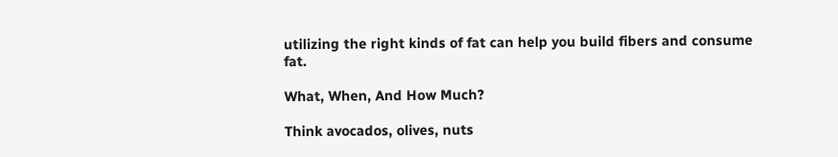utilizing the right kinds of fat can help you build fibers and consume fat.

What, When, And How Much?

Think avocados, olives, nuts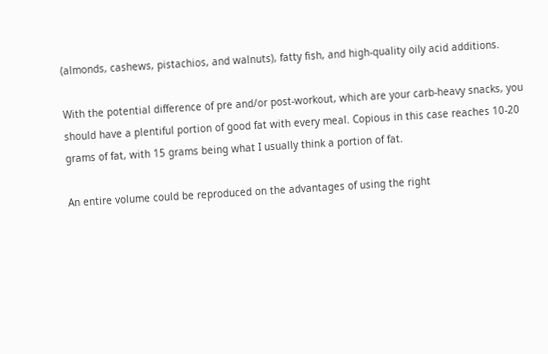(almonds, cashews, pistachios, and walnuts), fatty fish, and high-quality oily acid additions.

With the potential difference of pre and/or post-workout, which are your carb-heavy snacks, you should have a plentiful portion of good fat with every meal. Copious in this case reaches 10-20 grams of fat, with 15 grams being what I usually think a portion of fat.

An entire volume could be reproduced on the advantages of using the right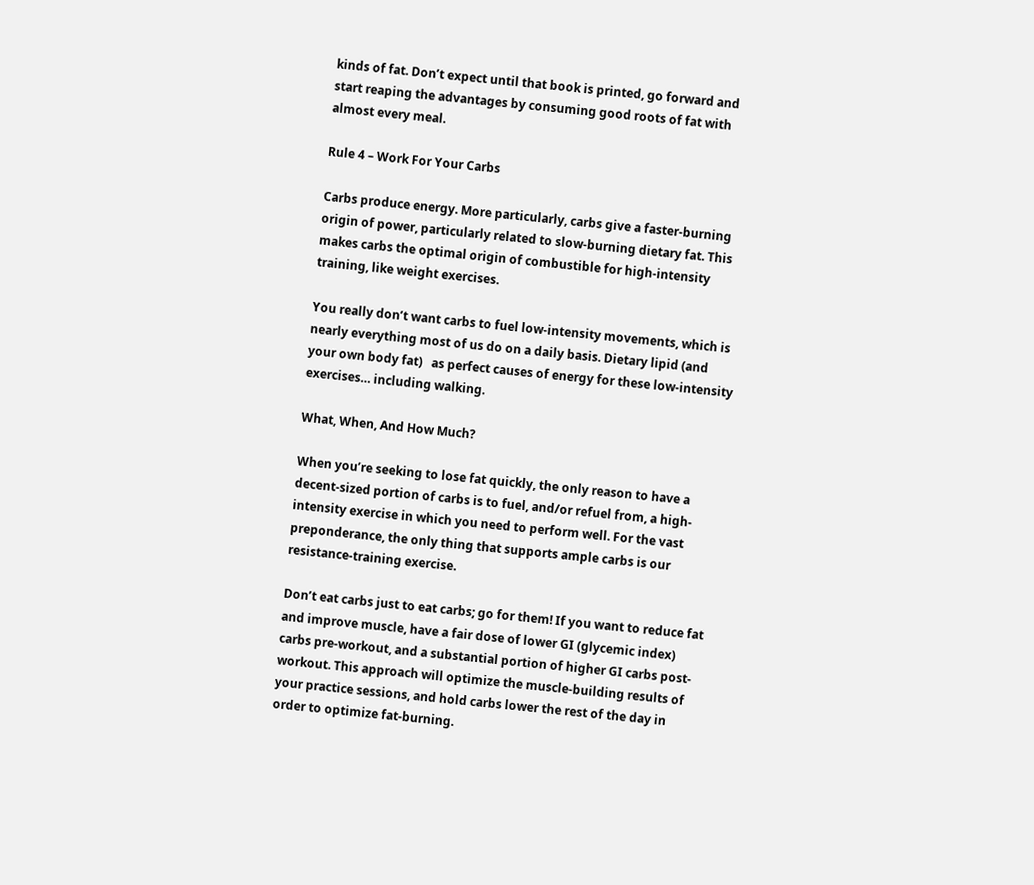kinds of fat. Don’t expect until that book is printed, go forward and start reaping the advantages by consuming good roots of fat with almost every meal.

Rule 4 – Work For Your Carbs

Carbs produce energy. More particularly, carbs give a faster-burning origin of power, particularly related to slow-burning dietary fat. This makes carbs the optimal origin of combustible for high-intensity training, like weight exercises.

You really don’t want carbs to fuel low-intensity movements, which is nearly everything most of us do on a daily basis. Dietary lipid (and your own body fat)   as perfect causes of energy for these low-intensity exercises… including walking.

What, When, And How Much?

When you’re seeking to lose fat quickly, the only reason to have a decent-sized portion of carbs is to fuel, and/or refuel from, a high-intensity exercise in which you need to perform well. For the vast preponderance, the only thing that supports ample carbs is our resistance-training exercise.

Don’t eat carbs just to eat carbs; go for them! If you want to reduce fat and improve muscle, have a fair dose of lower GI (glycemic index) carbs pre-workout, and a substantial portion of higher GI carbs post-workout. This approach will optimize the muscle-building results of your practice sessions, and hold carbs lower the rest of the day in order to optimize fat-burning.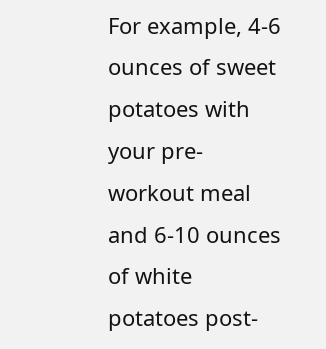For example, 4-6 ounces of sweet potatoes with your pre-workout meal and 6-10 ounces of white potatoes post-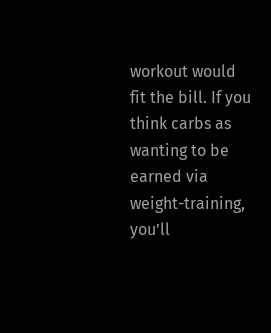workout would fit the bill. If you think carbs as wanting to be earned via weight-training, you’ll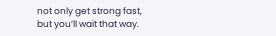not only get strong fast, but you’ll wait that way.